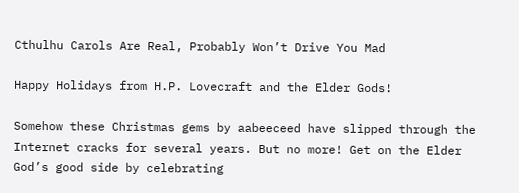Cthulhu Carols Are Real, Probably Won’t Drive You Mad

Happy Holidays from H.P. Lovecraft and the Elder Gods!

Somehow these Christmas gems by aabeeceed have slipped through the Internet cracks for several years. But no more! Get on the Elder God’s good side by celebrating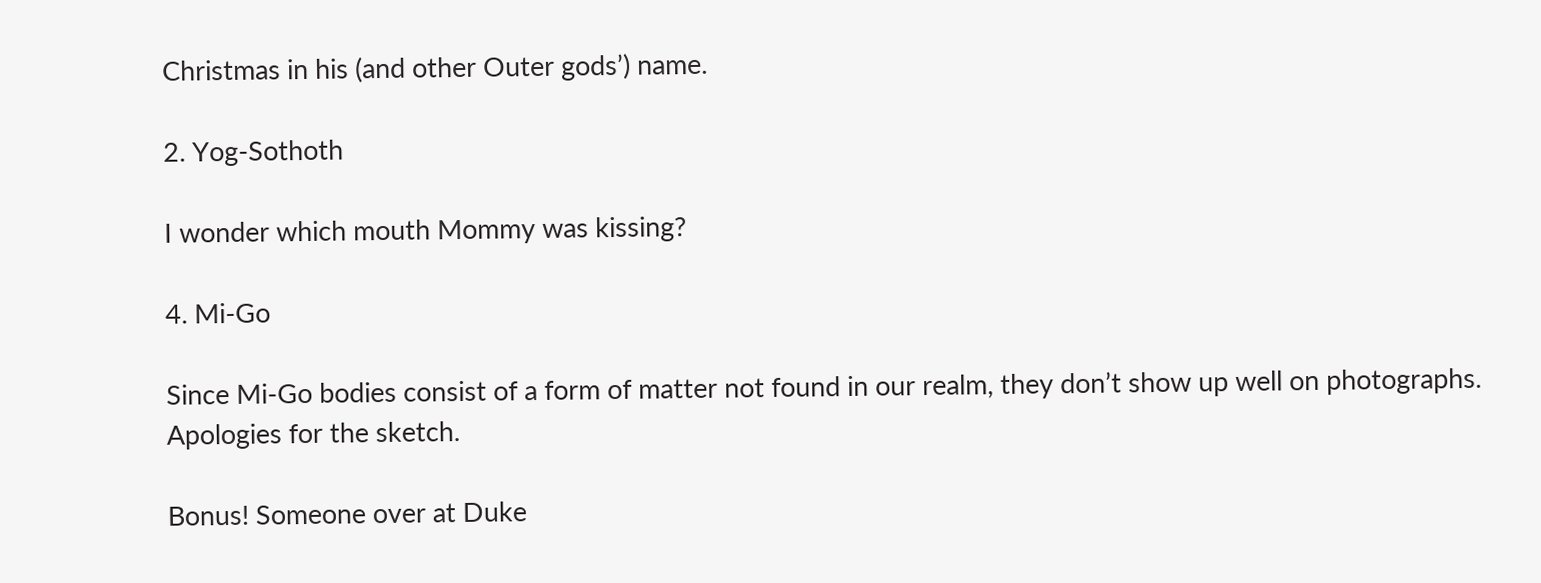Christmas in his (and other Outer gods’) name.

2. Yog-Sothoth

I wonder which mouth Mommy was kissing?

4. Mi-Go

Since Mi-Go bodies consist of a form of matter not found in our realm, they don’t show up well on photographs. Apologies for the sketch.

Bonus! Someone over at Duke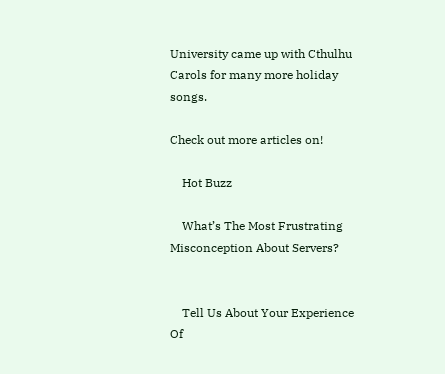University came up with Cthulhu Carols for many more holiday songs.

Check out more articles on!

    Hot Buzz

    What’s The Most Frustrating Misconception About Servers?


    Tell Us About Your Experience Of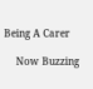Being A Carer

    Now Buzzing